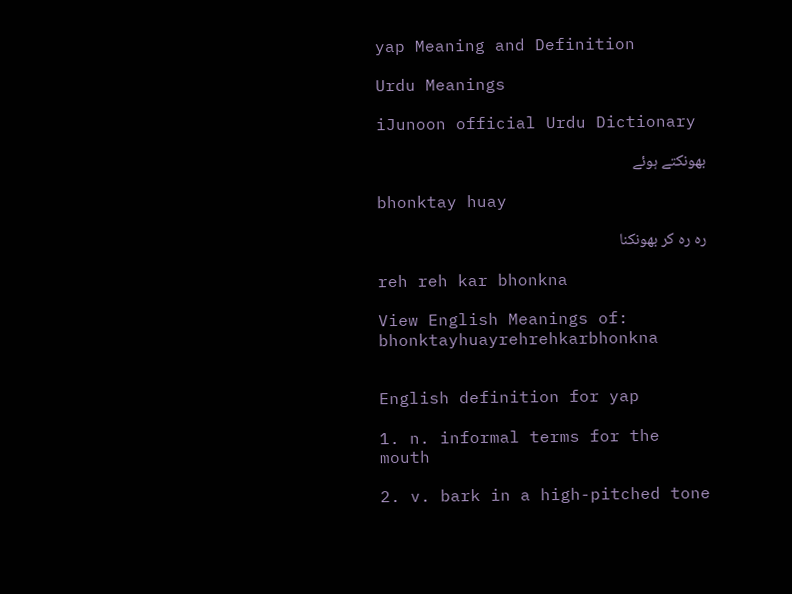yap Meaning and Definition

Urdu Meanings

iJunoon official Urdu Dictionary

بھونکتے ہوئے

bhonktay huay

رہ رہ کر بھونکنا

reh reh kar bhonkna

View English Meanings of: bhonktayhuayrehrehkarbhonkna


English definition for yap

1. n. informal terms for the mouth

2. v. bark in a high-pitched tone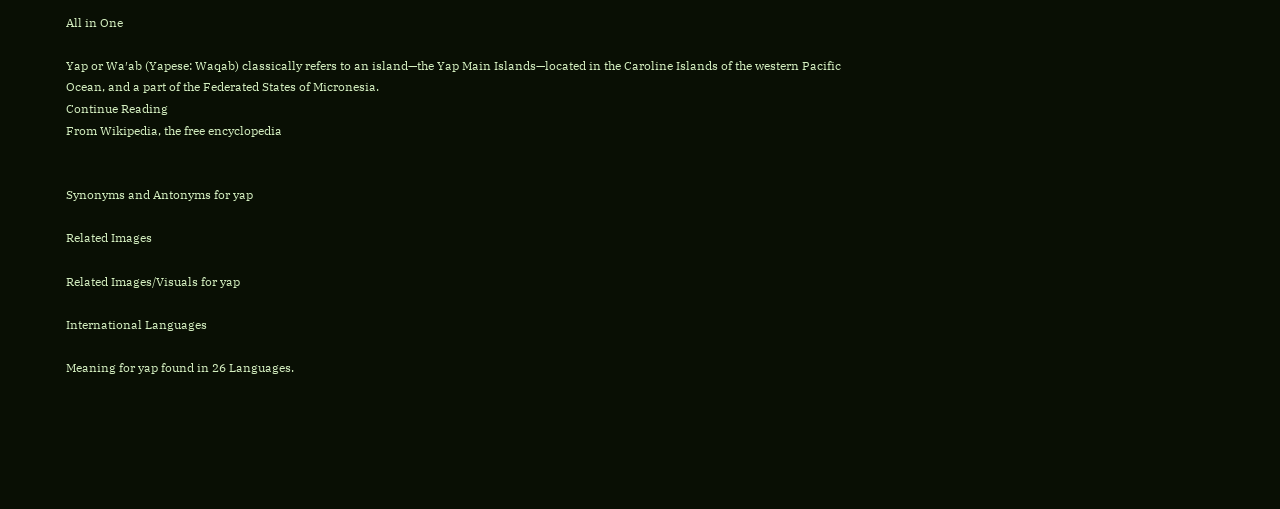All in One

Yap or Wa′ab (Yapese: Waqab) classically refers to an island—the Yap Main Islands—located in the Caroline Islands of the western Pacific Ocean, and a part of the Federated States of Micronesia.
Continue Reading
From Wikipedia, the free encyclopedia


Synonyms and Antonyms for yap

Related Images

Related Images/Visuals for yap

International Languages

Meaning for yap found in 26 Languages.